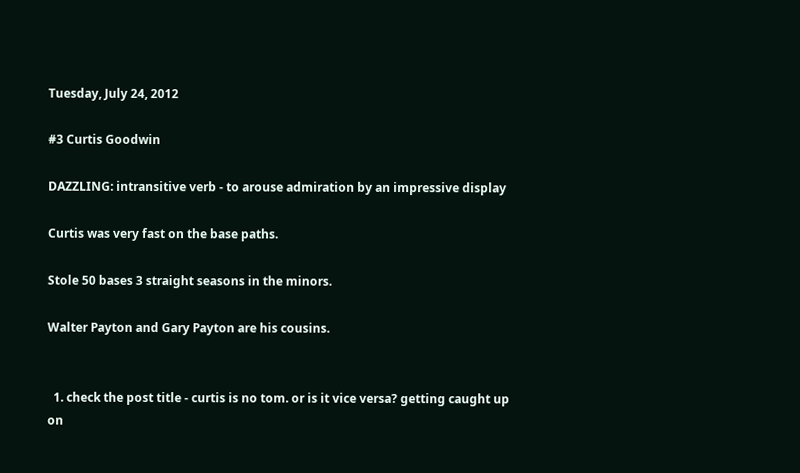Tuesday, July 24, 2012

#3 Curtis Goodwin

DAZZLING: intransitive verb - to arouse admiration by an impressive display

Curtis was very fast on the base paths.

Stole 50 bases 3 straight seasons in the minors.

Walter Payton and Gary Payton are his cousins.


  1. check the post title - curtis is no tom. or is it vice versa? getting caught up on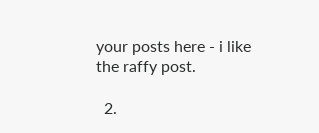your posts here - i like the raffy post.

  2.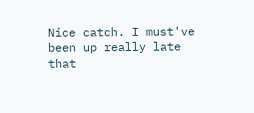Nice catch. I must've been up really late that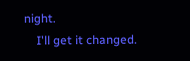night.
    I'll get it changed.